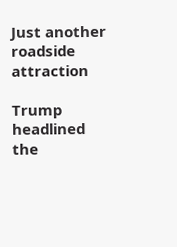Just another roadside attraction

Trump headlined the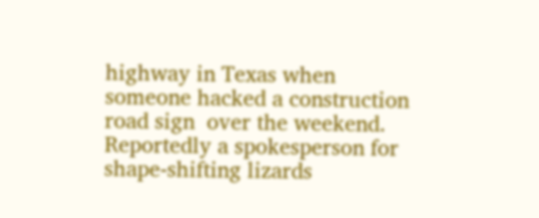highway in Texas when someone hacked a construction road sign  over the weekend. Reportedly a spokesperson for shape-shifting lizards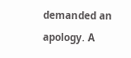demanded an apology. A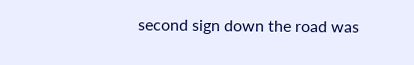second sign down the road was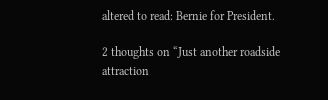altered to read: Bernie for President.

2 thoughts on “Just another roadside attraction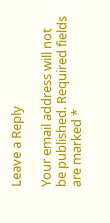Leave a Reply

Your email address will not be published. Required fields are marked *